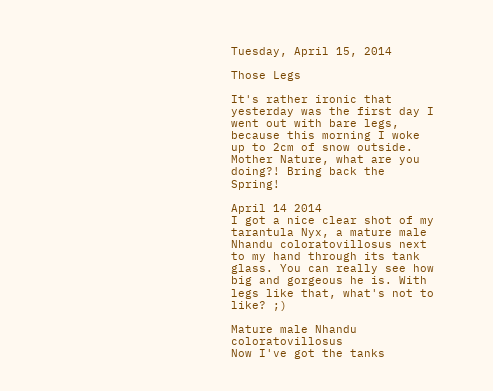Tuesday, April 15, 2014

Those Legs

It's rather ironic that yesterday was the first day I went out with bare legs, because this morning I woke up to 2cm of snow outside. Mother Nature, what are you doing?! Bring back the Spring!

April 14 2014
I got a nice clear shot of my tarantula Nyx, a mature male Nhandu coloratovillosus next to my hand through its tank glass. You can really see how big and gorgeous he is. With legs like that, what's not to like? ;)

Mature male Nhandu coloratovillosus
Now I've got the tanks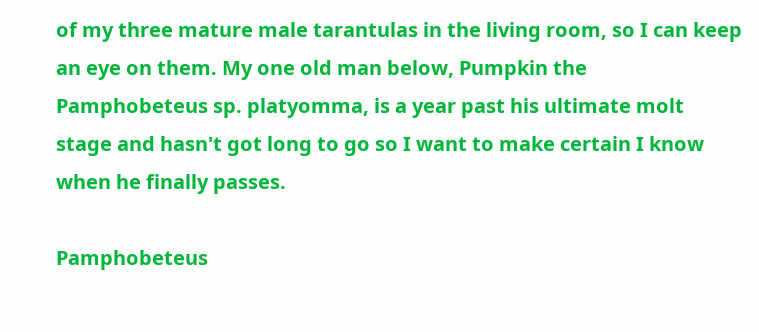of my three mature male tarantulas in the living room, so I can keep an eye on them. My one old man below, Pumpkin the Pamphobeteus sp. platyomma, is a year past his ultimate molt stage and hasn't got long to go so I want to make certain I know when he finally passes.

Pamphobeteus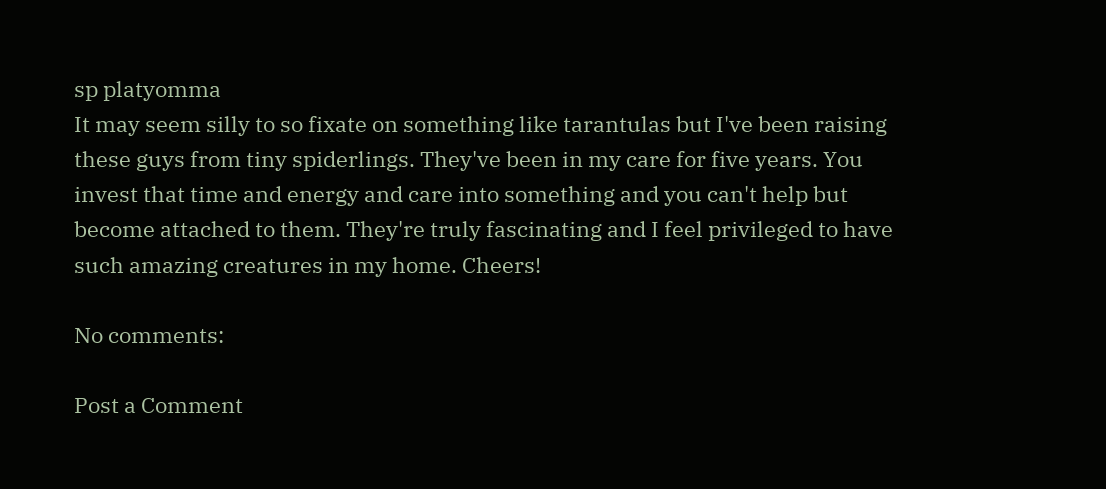sp platyomma
It may seem silly to so fixate on something like tarantulas but I've been raising these guys from tiny spiderlings. They've been in my care for five years. You invest that time and energy and care into something and you can't help but become attached to them. They're truly fascinating and I feel privileged to have such amazing creatures in my home. Cheers!

No comments:

Post a Comment